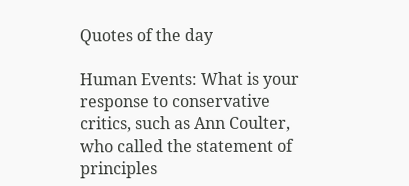Quotes of the day

Human Events: What is your response to conservative critics, such as Ann Coulter, who called the statement of principles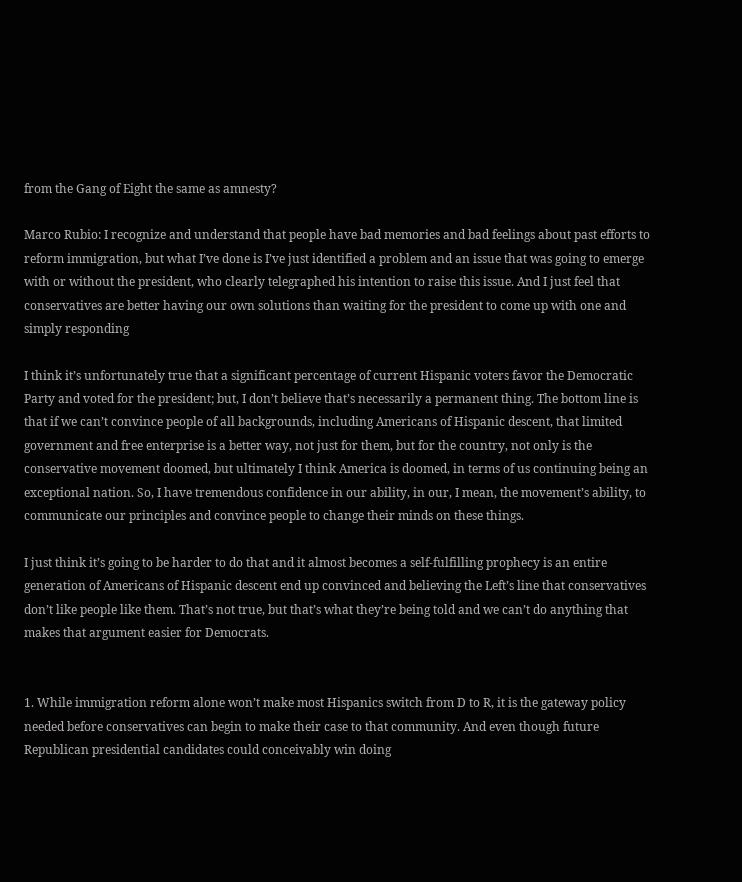from the Gang of Eight the same as amnesty?

Marco Rubio: I recognize and understand that people have bad memories and bad feelings about past efforts to reform immigration, but what I’ve done is I’ve just identified a problem and an issue that was going to emerge with or without the president, who clearly telegraphed his intention to raise this issue. And I just feel that conservatives are better having our own solutions than waiting for the president to come up with one and simply responding

I think it’s unfortunately true that a significant percentage of current Hispanic voters favor the Democratic Party and voted for the president; but, I don’t believe that’s necessarily a permanent thing. The bottom line is that if we can’t convince people of all backgrounds, including Americans of Hispanic descent, that limited government and free enterprise is a better way, not just for them, but for the country, not only is the conservative movement doomed, but ultimately I think America is doomed, in terms of us continuing being an exceptional nation. So, I have tremendous confidence in our ability, in our, I mean, the movement’s ability, to communicate our principles and convince people to change their minds on these things.

I just think it’s going to be harder to do that and it almost becomes a self-fulfilling prophecy is an entire generation of Americans of Hispanic descent end up convinced and believing the Left’s line that conservatives don’t like people like them. That’s not true, but that’s what they’re being told and we can’t do anything that makes that argument easier for Democrats.


1. While immigration reform alone won’t make most Hispanics switch from D to R, it is the gateway policy needed before conservatives can begin to make their case to that community. And even though future Republican presidential candidates could conceivably win doing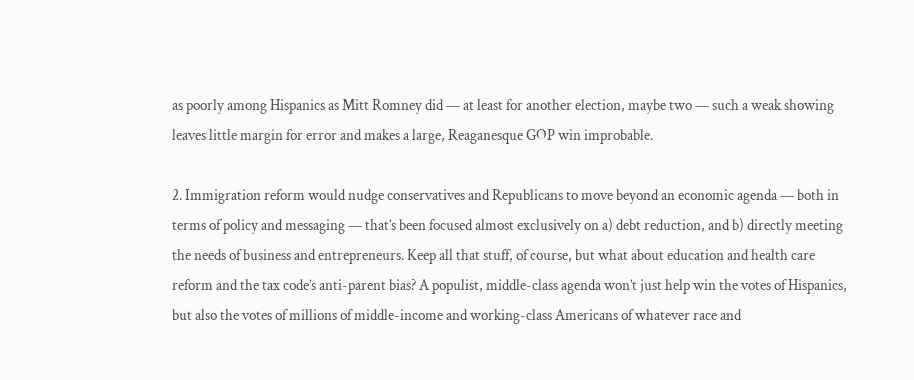as poorly among Hispanics as Mitt Romney did — at least for another election, maybe two — such a weak showing leaves little margin for error and makes a large, Reaganesque GOP win improbable.

2. Immigration reform would nudge conservatives and Republicans to move beyond an economic agenda — both in terms of policy and messaging — that’s been focused almost exclusively on a) debt reduction, and b) directly meeting the needs of business and entrepreneurs. Keep all that stuff, of course, but what about education and health care reform and the tax code’s anti-parent bias? A populist, middle-class agenda won’t just help win the votes of Hispanics, but also the votes of millions of middle-income and working-class Americans of whatever race and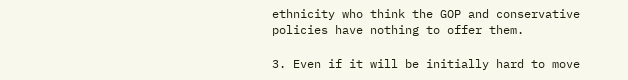ethnicity who think the GOP and conservative policies have nothing to offer them.

3. Even if it will be initially hard to move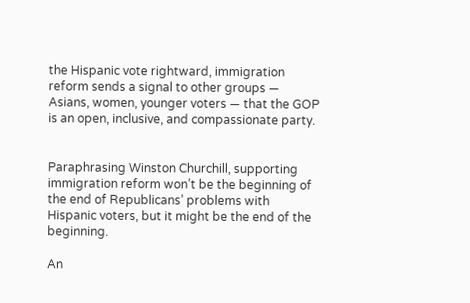the Hispanic vote rightward, immigration reform sends a signal to other groups — Asians, women, younger voters — that the GOP is an open, inclusive, and compassionate party.


Paraphrasing Winston Churchill, supporting immigration reform won’t be the beginning of the end of Republicans’ problems with Hispanic voters, but it might be the end of the beginning.

An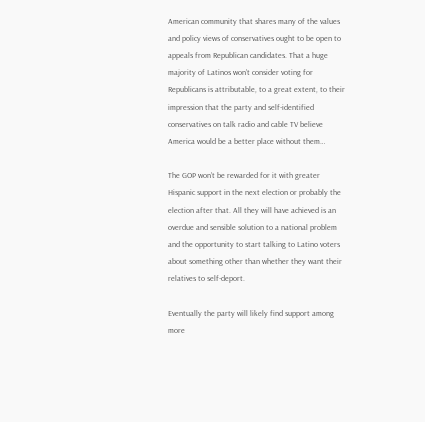American community that shares many of the values and policy views of conservatives ought to be open to appeals from Republican candidates. That a huge majority of Latinos won’t consider voting for Republicans is attributable, to a great extent, to their impression that the party and self-identified conservatives on talk radio and cable TV believe America would be a better place without them…

The GOP won’t be rewarded for it with greater Hispanic support in the next election or probably the election after that. All they will have achieved is an overdue and sensible solution to a national problem and the opportunity to start talking to Latino voters about something other than whether they want their relatives to self-deport.

Eventually the party will likely find support among more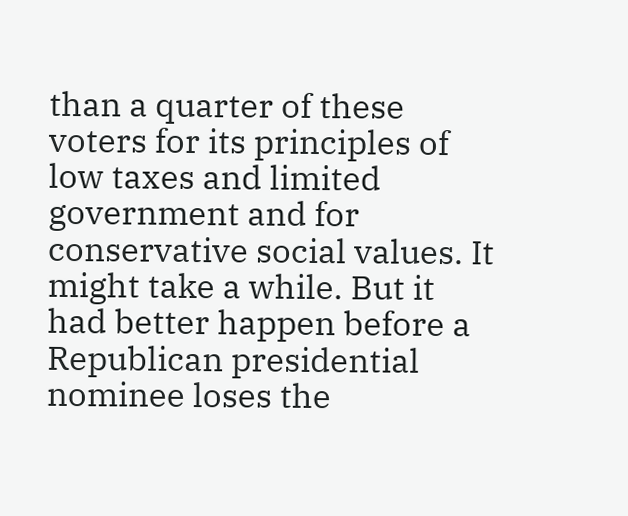than a quarter of these voters for its principles of low taxes and limited government and for conservative social values. It might take a while. But it had better happen before a Republican presidential nominee loses the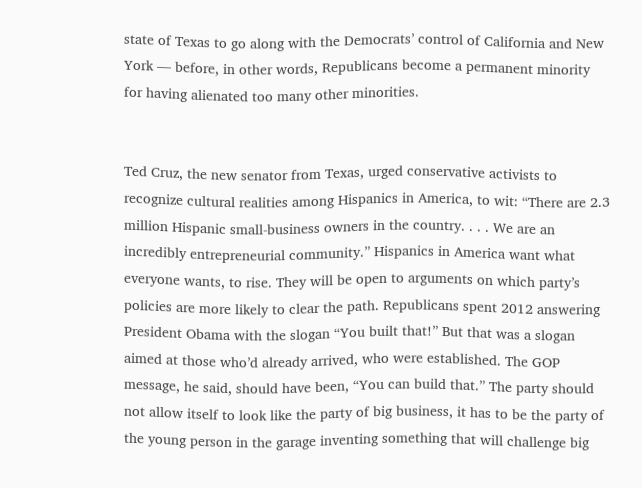state of Texas to go along with the Democrats’ control of California and New York — before, in other words, Republicans become a permanent minority for having alienated too many other minorities.


Ted Cruz, the new senator from Texas, urged conservative activists to recognize cultural realities among Hispanics in America, to wit: “There are 2.3 million Hispanic small-business owners in the country. . . . We are an incredibly entrepreneurial community.” Hispanics in America want what everyone wants, to rise. They will be open to arguments on which party’s policies are more likely to clear the path. Republicans spent 2012 answering President Obama with the slogan “You built that!” But that was a slogan aimed at those who’d already arrived, who were established. The GOP message, he said, should have been, “You can build that.” The party should not allow itself to look like the party of big business, it has to be the party of the young person in the garage inventing something that will challenge big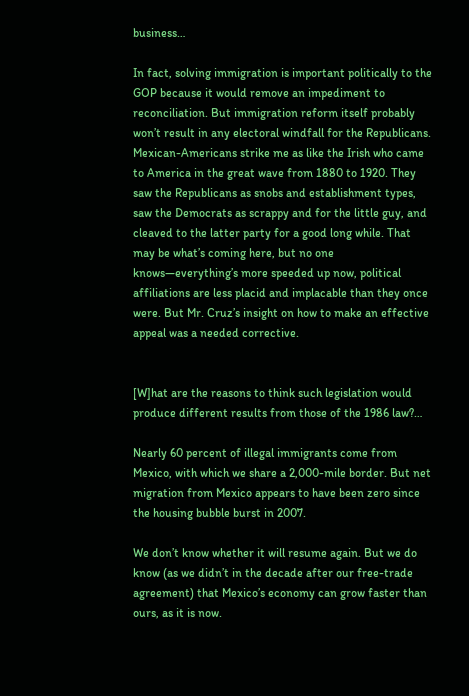business…

In fact, solving immigration is important politically to the GOP because it would remove an impediment to reconciliation. But immigration reform itself probably won’t result in any electoral windfall for the Republicans. Mexican-Americans strike me as like the Irish who came to America in the great wave from 1880 to 1920. They saw the Republicans as snobs and establishment types, saw the Democrats as scrappy and for the little guy, and cleaved to the latter party for a good long while. That may be what’s coming here, but no one knows—everything’s more speeded up now, political affiliations are less placid and implacable than they once were. But Mr. Cruz’s insight on how to make an effective appeal was a needed corrective.


[W]hat are the reasons to think such legislation would produce different results from those of the 1986 law?…

Nearly 60 percent of illegal immigrants come from Mexico, with which we share a 2,000-mile border. But net migration from Mexico appears to have been zero since the housing bubble burst in 2007.

We don’t know whether it will resume again. But we do know (as we didn’t in the decade after our free-trade agreement) that Mexico’s economy can grow faster than ours, as it is now.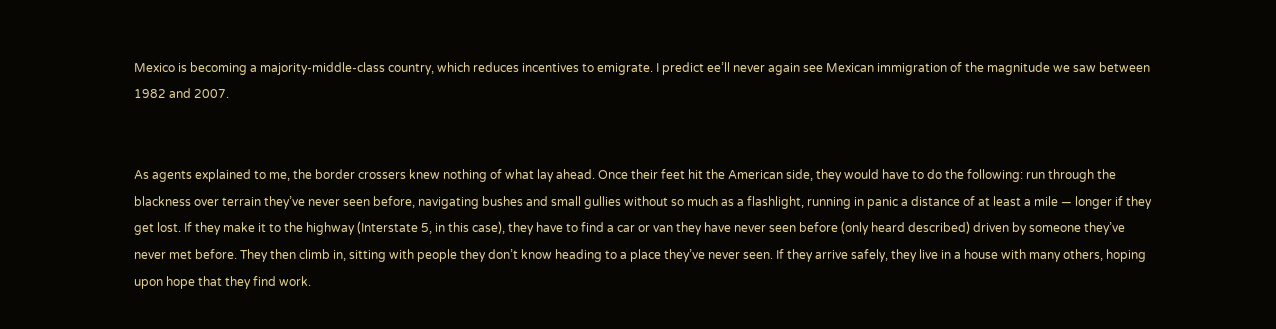Mexico is becoming a majority-middle-class country, which reduces incentives to emigrate. I predict ee’ll never again see Mexican immigration of the magnitude we saw between 1982 and 2007.


As agents explained to me, the border crossers knew nothing of what lay ahead. Once their feet hit the American side, they would have to do the following: run through the blackness over terrain they’ve never seen before, navigating bushes and small gullies without so much as a flashlight, running in panic a distance of at least a mile — longer if they get lost. If they make it to the highway (Interstate 5, in this case), they have to find a car or van they have never seen before (only heard described) driven by someone they’ve never met before. They then climb in, sitting with people they don’t know heading to a place they’ve never seen. If they arrive safely, they live in a house with many others, hoping upon hope that they find work.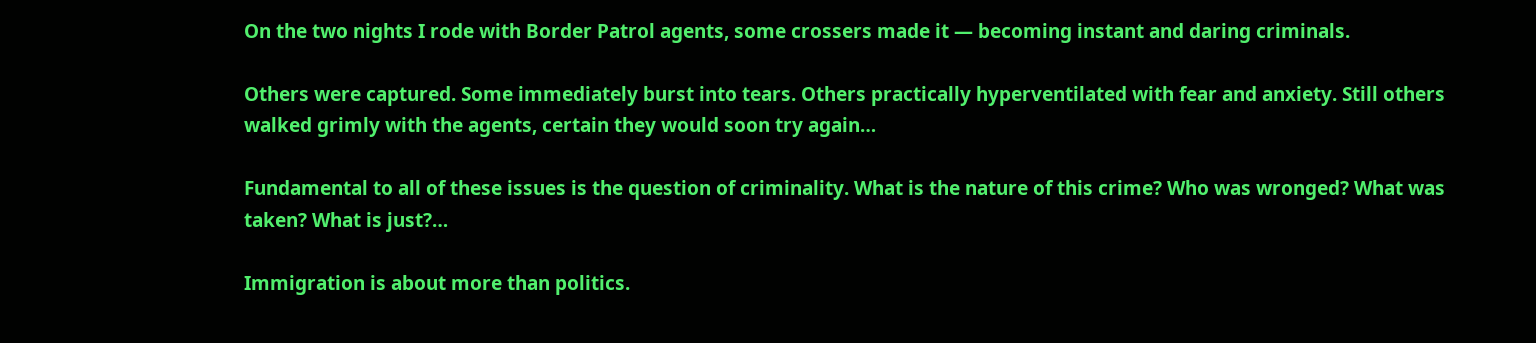On the two nights I rode with Border Patrol agents, some crossers made it — becoming instant and daring criminals.

Others were captured. Some immediately burst into tears. Others practically hyperventilated with fear and anxiety. Still others walked grimly with the agents, certain they would soon try again…

Fundamental to all of these issues is the question of criminality. What is the nature of this crime? Who was wronged? What was taken? What is just?…

Immigration is about more than politics.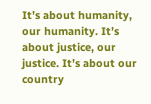It’s about humanity, our humanity. It’s about justice, our justice. It’s about our country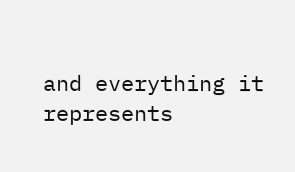and everything it represents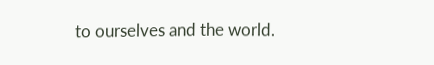to ourselves and the world.